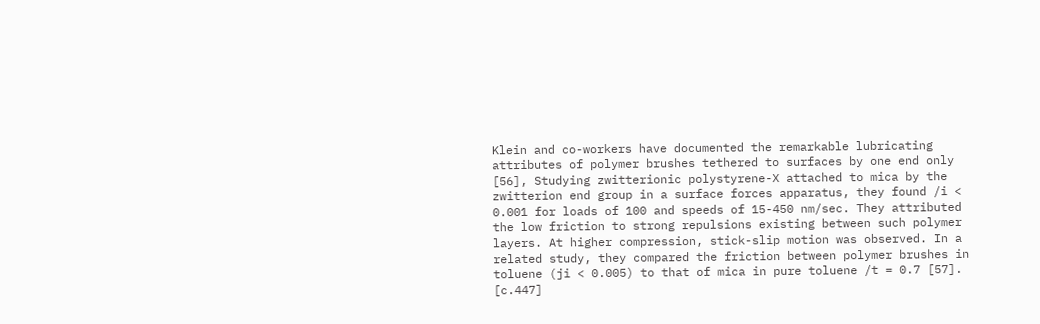Klein and co-workers have documented the remarkable lubricating attributes of polymer brushes tethered to surfaces by one end only [56], Studying zwitterionic polystyrene-X attached to mica by the zwitterion end group in a surface forces apparatus, they found /i < 0.001 for loads of 100 and speeds of 15-450 nm/sec. They attributed the low friction to strong repulsions existing between such polymer layers. At higher compression, stick-slip motion was observed. In a related study, they compared the friction between polymer brushes in toluene (ji < 0.005) to that of mica in pure toluene /t = 0.7 [57].  [c.447]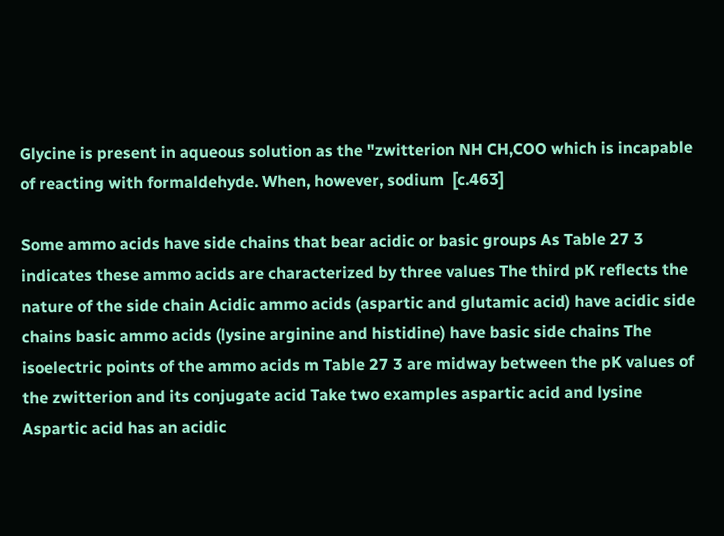Glycine is present in aqueous solution as the "zwitterion NH CH,COO which is incapable of reacting with formaldehyde. When, however, sodium  [c.463]

Some ammo acids have side chains that bear acidic or basic groups As Table 27 3 indicates these ammo acids are characterized by three values The third pK reflects the nature of the side chain Acidic ammo acids (aspartic and glutamic acid) have acidic side chains basic ammo acids (lysine arginine and histidine) have basic side chains The isoelectric points of the ammo acids m Table 27 3 are midway between the pK values of the zwitterion and its conjugate acid Take two examples aspartic acid and lysine Aspartic acid has an acidic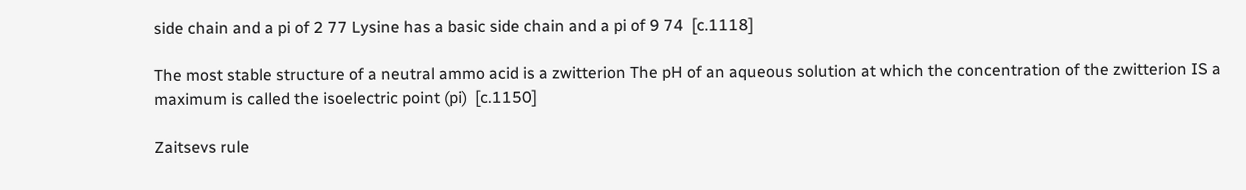side chain and a pi of 2 77 Lysine has a basic side chain and a pi of 9 74  [c.1118]

The most stable structure of a neutral ammo acid is a zwitterion The pH of an aqueous solution at which the concentration of the zwitterion IS a maximum is called the isoelectric point (pi)  [c.1150]

Zaitsevs rule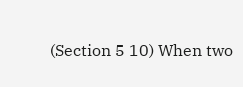(Section 5 10) When two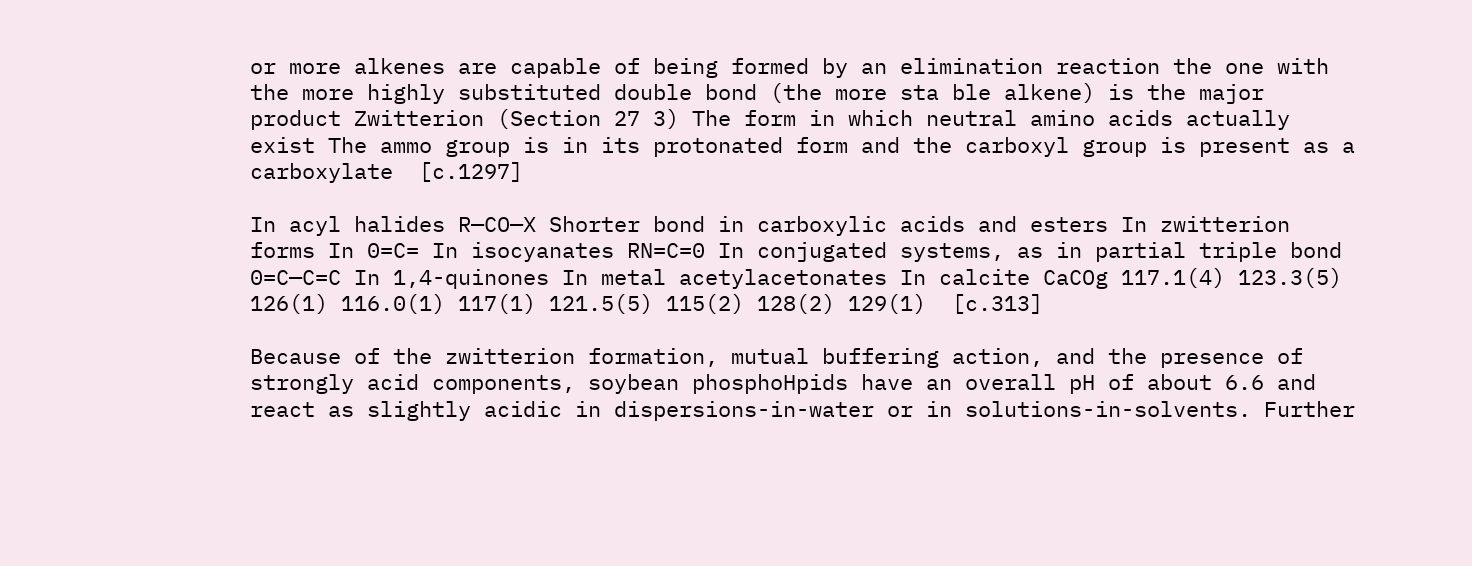or more alkenes are capable of being formed by an elimination reaction the one with the more highly substituted double bond (the more sta ble alkene) is the major product Zwitterion (Section 27 3) The form in which neutral amino acids actually exist The ammo group is in its protonated form and the carboxyl group is present as a carboxylate  [c.1297]

In acyl halides R—CO—X Shorter bond in carboxylic acids and esters In zwitterion forms In 0=C= In isocyanates RN=C=0 In conjugated systems, as in partial triple bond 0=C—C=C In 1,4-quinones In metal acetylacetonates In calcite CaCOg 117.1(4) 123.3(5) 126(1) 116.0(1) 117(1) 121.5(5) 115(2) 128(2) 129(1)  [c.313]

Because of the zwitterion formation, mutual buffering action, and the presence of strongly acid components, soybean phosphoHpids have an overall pH of about 6.6 and react as slightly acidic in dispersions-in-water or in solutions-in-solvents. Further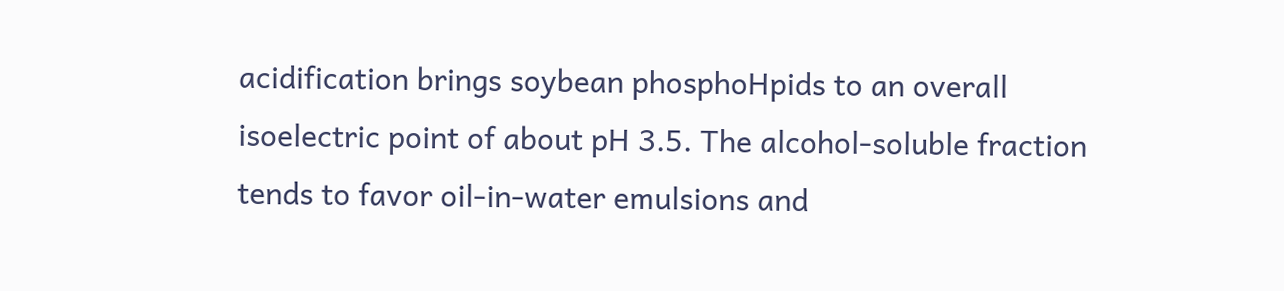acidification brings soybean phosphoHpids to an overall isoelectric point of about pH 3.5. The alcohol-soluble fraction tends to favor oil-in-water emulsions and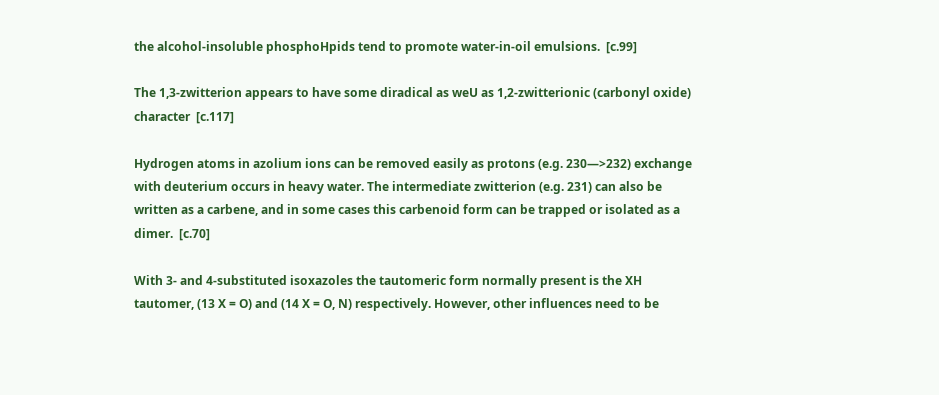the alcohol-insoluble phosphoHpids tend to promote water-in-oil emulsions.  [c.99]

The 1,3-zwitterion appears to have some diradical as weU as 1,2-zwitterionic (carbonyl oxide) character  [c.117]

Hydrogen atoms in azolium ions can be removed easily as protons (e.g. 230—>232) exchange with deuterium occurs in heavy water. The intermediate zwitterion (e.g. 231) can also be written as a carbene, and in some cases this carbenoid form can be trapped or isolated as a dimer.  [c.70]

With 3- and 4-substituted isoxazoles the tautomeric form normally present is the XH tautomer, (13 X = O) and (14 X = O, N) respectively. However, other influences need to be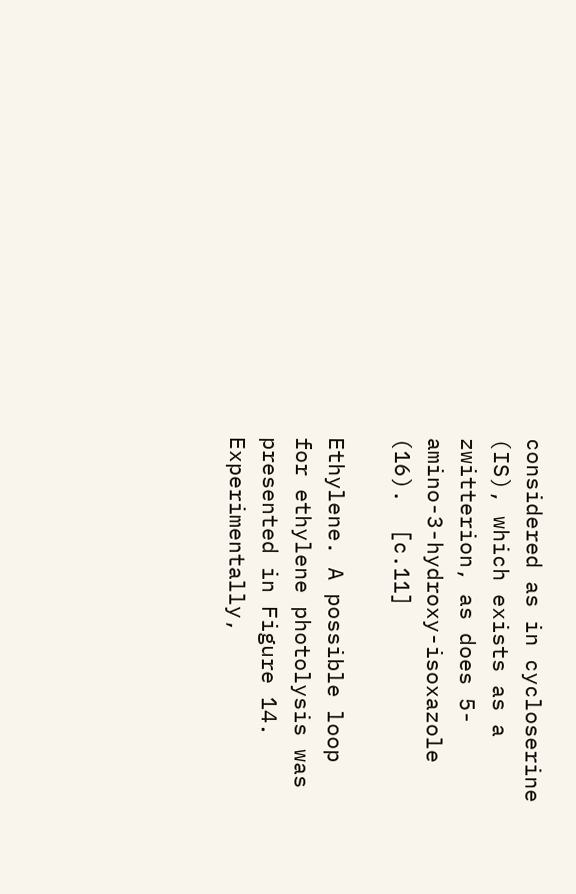considered as in cycloserine (IS), which exists as a zwitterion, as does 5-amino-3-hydroxy-isoxazole (16).  [c.11]

Ethylene. A possible loop for ethylene photolysis was presented in Figure 14. Experimentally,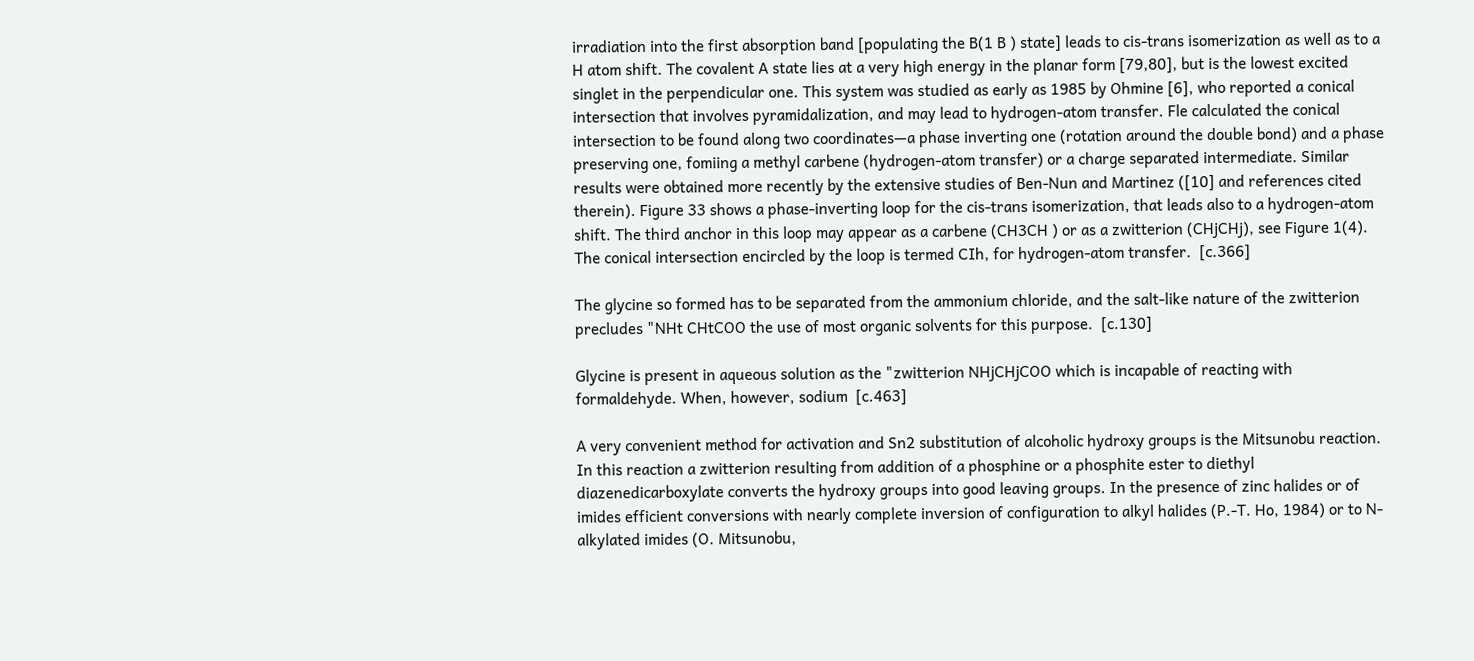irradiation into the first absorption band [populating the B(1 B ) state] leads to cis-trans isomerization as well as to a H atom shift. The covalent A state lies at a very high energy in the planar form [79,80], but is the lowest excited singlet in the perpendicular one. This system was studied as early as 1985 by Ohmine [6], who reported a conical intersection that involves pyramidalization, and may lead to hydrogen-atom transfer. Fle calculated the conical intersection to be found along two coordinates—a phase inverting one (rotation around the double bond) and a phase preserving one, fomiing a methyl carbene (hydrogen-atom transfer) or a charge separated intermediate. Similar results were obtained more recently by the extensive studies of Ben-Nun and Martinez ([10] and references cited therein). Figure 33 shows a phase-inverting loop for the cis-trans isomerization, that leads also to a hydrogen-atom shift. The third anchor in this loop may appear as a carbene (CH3CH ) or as a zwitterion (CHjCHj), see Figure 1(4). The conical intersection encircled by the loop is termed CIh, for hydrogen-atom transfer.  [c.366]

The glycine so formed has to be separated from the ammonium chloride, and the salt-like nature of the zwitterion precludes "NHt CHtCOO the use of most organic solvents for this purpose.  [c.130]

Glycine is present in aqueous solution as the "zwitterion NHjCHjCOO which is incapable of reacting with formaldehyde. When, however, sodium  [c.463]

A very convenient method for activation and Sn2 substitution of alcoholic hydroxy groups is the Mitsunobu reaction. In this reaction a zwitterion resulting from addition of a phosphine or a phosphite ester to diethyl diazenedicarboxylate converts the hydroxy groups into good leaving groups. In the presence of zinc halides or of imides efficient conversions with nearly complete inversion of configuration to alkyl halides (P.-T. Ho, 1984) or to N-alkylated imides (O. Mitsunobu,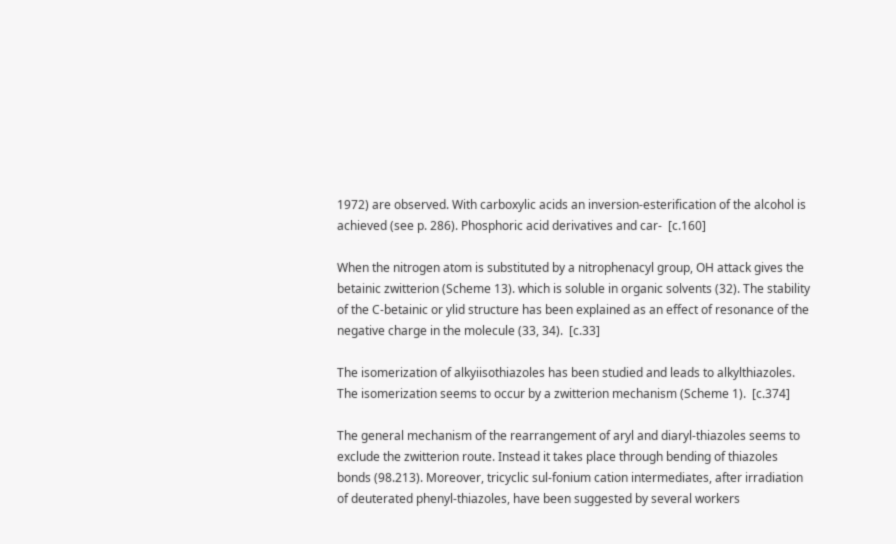1972) are observed. With carboxylic acids an inversion-esterification of the alcohol is achieved (see p. 286). Phosphoric acid derivatives and car-  [c.160]

When the nitrogen atom is substituted by a nitrophenacyl group, OH attack gives the betainic zwitterion (Scheme 13). which is soluble in organic solvents (32). The stability of the C-betainic or ylid structure has been explained as an effect of resonance of the negative charge in the molecule (33, 34).  [c.33]

The isomerization of alkyiisothiazoles has been studied and leads to alkylthiazoles. The isomerization seems to occur by a zwitterion mechanism (Scheme 1).  [c.374]

The general mechanism of the rearrangement of aryl and diaryl-thiazoles seems to exclude the zwitterion route. Instead it takes place through bending of thiazoles bonds (98.213). Moreover, tricyclic sul-fonium cation intermediates, after irradiation of deuterated phenyl-thiazoles, have been suggested by several workers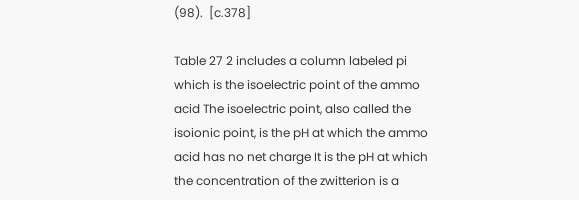(98).  [c.378]

Table 27 2 includes a column labeled pi which is the isoelectric point of the ammo acid The isoelectric point, also called the isoionic point, is the pH at which the ammo acid has no net charge It is the pH at which the concentration of the zwitterion is a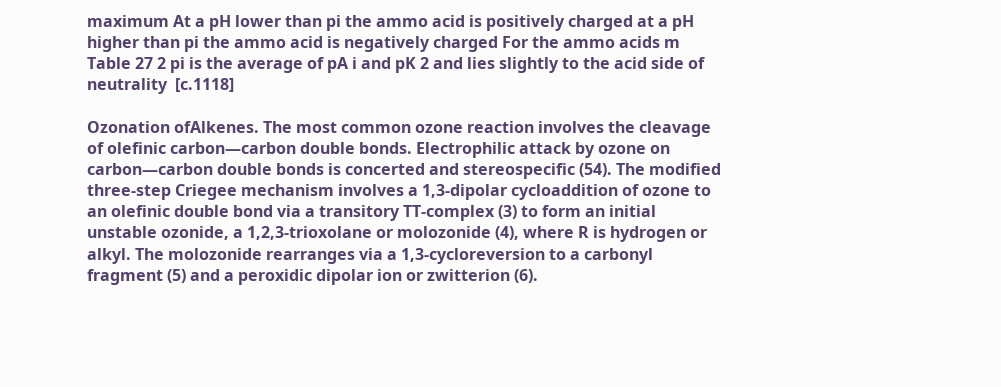maximum At a pH lower than pi the ammo acid is positively charged at a pH higher than pi the ammo acid is negatively charged For the ammo acids m Table 27 2 pi is the average of pA i and pK 2 and lies slightly to the acid side of neutrality  [c.1118]

Ozonation ofAlkenes. The most common ozone reaction involves the cleavage of olefinic carbon—carbon double bonds. Electrophilic attack by ozone on carbon—carbon double bonds is concerted and stereospecific (54). The modified three-step Criegee mechanism involves a 1,3-dipolar cycloaddition of ozone to an olefinic double bond via a transitory TT-complex (3) to form an initial unstable ozonide, a 1,2,3-trioxolane or molozonide (4), where R is hydrogen or alkyl. The molozonide rearranges via a 1,3-cycloreversion to a carbonyl fragment (5) and a peroxidic dipolar ion or zwitterion (6).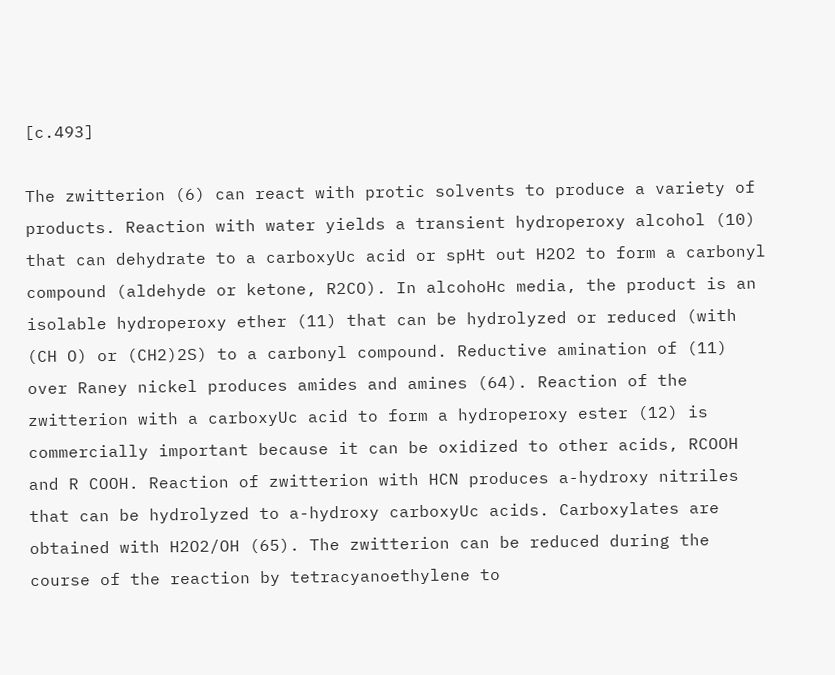[c.493]

The zwitterion (6) can react with protic solvents to produce a variety of products. Reaction with water yields a transient hydroperoxy alcohol (10) that can dehydrate to a carboxyUc acid or spHt out H2O2 to form a carbonyl compound (aldehyde or ketone, R2CO). In alcohoHc media, the product is an isolable hydroperoxy ether (11) that can be hydrolyzed or reduced (with (CH O) or (CH2)2S) to a carbonyl compound. Reductive amination of (11) over Raney nickel produces amides and amines (64). Reaction of the zwitterion with a carboxyUc acid to form a hydroperoxy ester (12) is commercially important because it can be oxidized to other acids, RCOOH and R COOH. Reaction of zwitterion with HCN produces a-hydroxy nitriles that can be hydrolyzed to a-hydroxy carboxyUc acids. Carboxylates are obtained with H2O2/OH (65). The zwitterion can be reduced during the course of the reaction by tetracyanoethylene to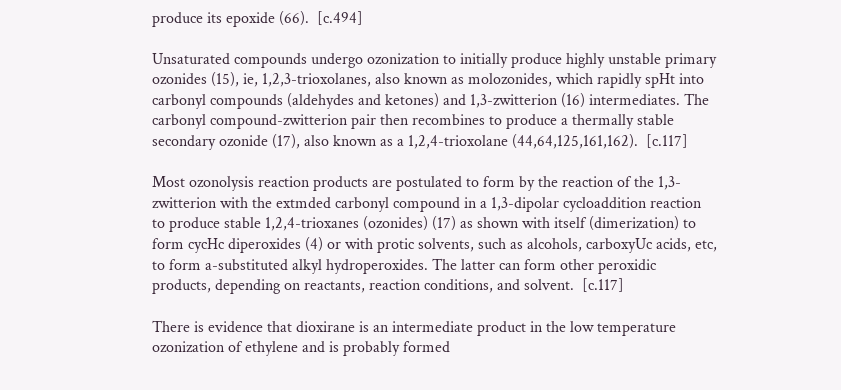produce its epoxide (66).  [c.494]

Unsaturated compounds undergo ozonization to initially produce highly unstable primary ozonides (15), ie, 1,2,3-trioxolanes, also known as molozonides, which rapidly spHt into carbonyl compounds (aldehydes and ketones) and 1,3-zwitterion (16) intermediates. The carbonyl compound-zwitterion pair then recombines to produce a thermally stable secondary ozonide (17), also known as a 1,2,4-trioxolane (44,64,125,161,162).  [c.117]

Most ozonolysis reaction products are postulated to form by the reaction of the 1,3-zwitterion with the extmded carbonyl compound in a 1,3-dipolar cycloaddition reaction to produce stable 1,2,4-trioxanes (ozonides) (17) as shown with itself (dimerization) to form cycHc diperoxides (4) or with protic solvents, such as alcohols, carboxyUc acids, etc, to form a-substituted alkyl hydroperoxides. The latter can form other peroxidic products, depending on reactants, reaction conditions, and solvent.  [c.117]

There is evidence that dioxirane is an intermediate product in the low temperature ozonization of ethylene and is probably formed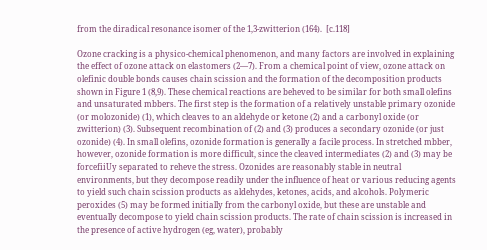from the diradical resonance isomer of the 1,3-zwitterion (164).  [c.118]

Ozone cracking is a physico-chemical phenomenon, and many factors are involved in explaining the effect of ozone attack on elastomers (2—7). From a chemical point of view, ozone attack on olefinic double bonds causes chain scission and the formation of the decomposition products shown in Figure 1 (8,9). These chemical reactions are beheved to be similar for both small olefins and unsaturated mbbers. The first step is the formation of a relatively unstable primary ozonide (or molozonide) (1), which cleaves to an aldehyde or ketone (2) and a carbonyl oxide (or zwitterion) (3). Subsequent recombination of (2) and (3) produces a secondary ozonide (or just ozonide) (4). In small olefins, ozonide formation is generally a facile process. In stretched mbber, however, ozonide formation is more difficult, since the cleaved intermediates (2) and (3) may be forcefiiUy separated to reheve the stress. Ozonides are reasonably stable in neutral environments, but they decompose readily under the influence of heat or various reducing agents to yield such chain scission products as aldehydes, ketones, acids, and alcohols. Polymeric peroxides (5) may be formed initially from the carbonyl oxide, but these are unstable and eventually decompose to yield chain scission products. The rate of chain scission is increased in the presence of active hydrogen (eg, water), probably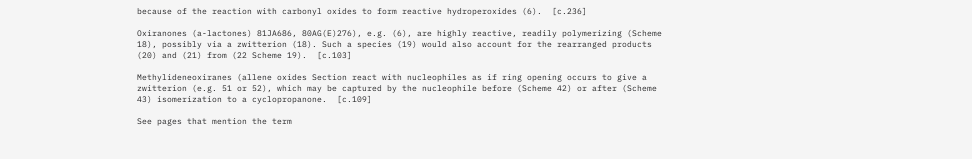because of the reaction with carbonyl oxides to form reactive hydroperoxides (6).  [c.236]

Oxiranones (a-lactones) 81JA686, 80AG(E)276), e.g. (6), are highly reactive, readily polymerizing (Scheme 18), possibly via a zwitterion (18). Such a species (19) would also account for the rearranged products (20) and (21) from (22 Scheme 19).  [c.103]

Methylideneoxiranes (allene oxides Section react with nucleophiles as if ring opening occurs to give a zwitterion (e.g. 51 or 52), which may be captured by the nucleophile before (Scheme 42) or after (Scheme 43) isomerization to a cyclopropanone.  [c.109]

See pages that mention the term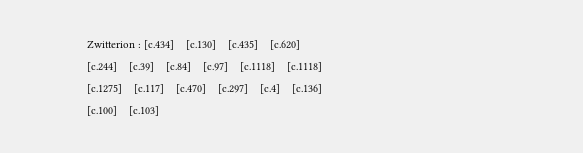Zwitterion : [c.434]    [c.130]    [c.435]    [c.620]    [c.244]    [c.39]    [c.84]    [c.97]    [c.1118]    [c.1118]    [c.1275]    [c.117]    [c.470]    [c.297]    [c.4]    [c.136]    [c.100]    [c.103]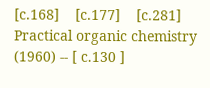[c.168]    [c.177]    [c.281]
Practical organic chemistry (1960) -- [ c.130 ]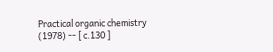Practical organic chemistry (1978) -- [ c.130 ]